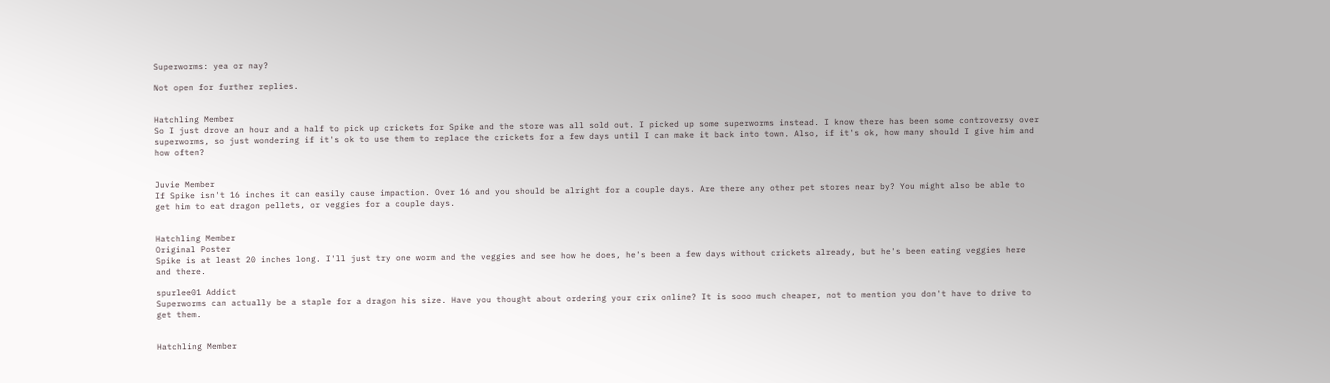Superworms: yea or nay?

Not open for further replies.


Hatchling Member
So I just drove an hour and a half to pick up crickets for Spike and the store was all sold out. I picked up some superworms instead. I know there has been some controversy over superworms, so just wondering if it's ok to use them to replace the crickets for a few days until I can make it back into town. Also, if it's ok, how many should I give him and how often?


Juvie Member
If Spike isn't 16 inches it can easily cause impaction. Over 16 and you should be alright for a couple days. Are there any other pet stores near by? You might also be able to get him to eat dragon pellets, or veggies for a couple days.


Hatchling Member
Original Poster
Spike is at least 20 inches long. I'll just try one worm and the veggies and see how he does, he's been a few days without crickets already, but he's been eating veggies here and there.

spurlee01 Addict
Superworms can actually be a staple for a dragon his size. Have you thought about ordering your crix online? It is sooo much cheaper, not to mention you don't have to drive to get them.


Hatchling Member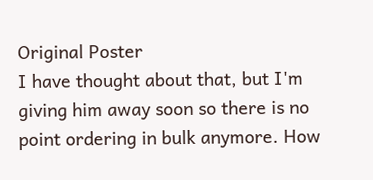Original Poster
I have thought about that, but I'm giving him away soon so there is no point ordering in bulk anymore. How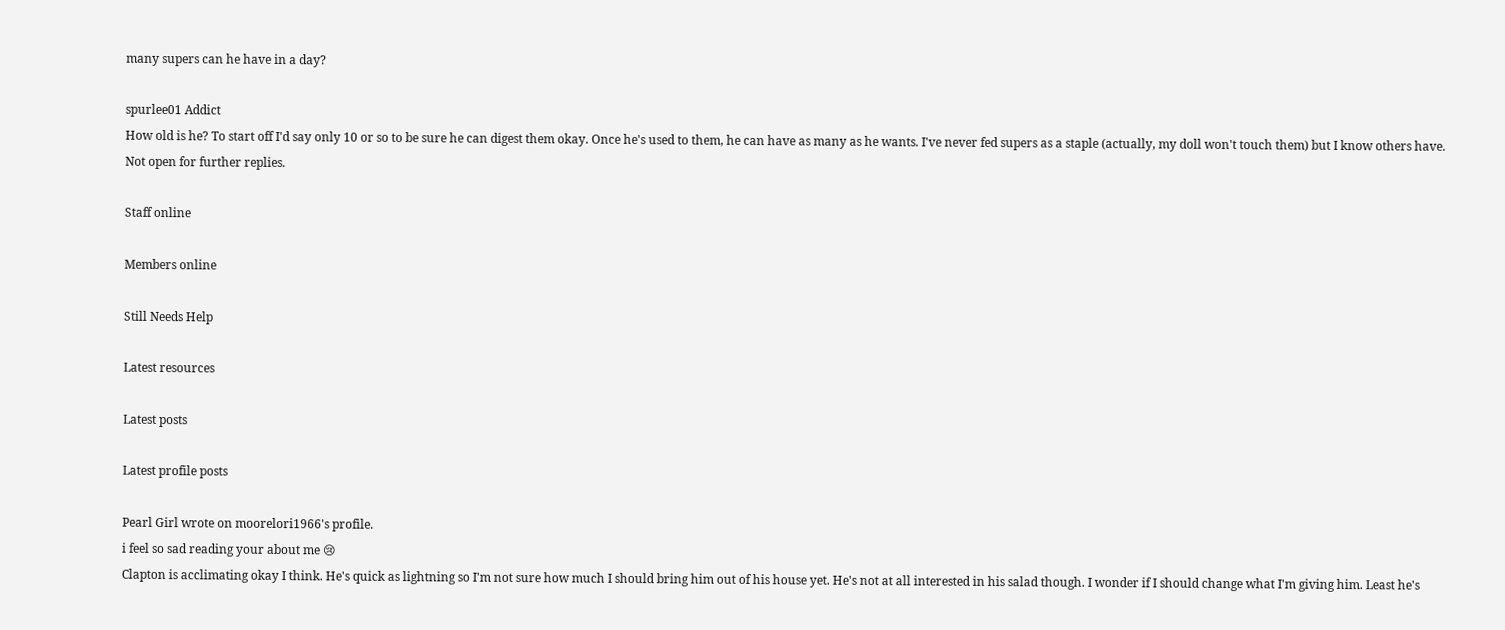many supers can he have in a day?

spurlee01 Addict
How old is he? To start off I'd say only 10 or so to be sure he can digest them okay. Once he's used to them, he can have as many as he wants. I've never fed supers as a staple (actually, my doll won't touch them) but I know others have.
Not open for further replies.

Staff online

Members online

Still Needs Help

Latest resources

Latest posts

Latest profile posts

Pearl Girl wrote on moorelori1966's profile.
i feel so sad reading your about me 😢
Clapton is acclimating okay I think. He's quick as lightning so I'm not sure how much I should bring him out of his house yet. He's not at all interested in his salad though. I wonder if I should change what I'm giving him. Least he's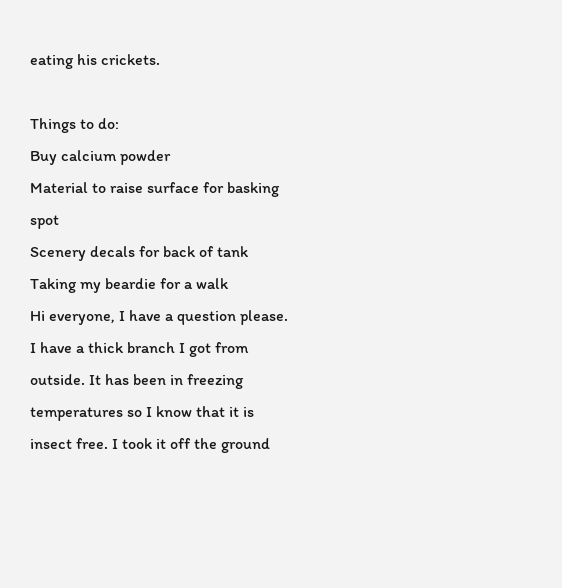eating his crickets.

Things to do:
Buy calcium powder
Material to raise surface for basking spot
Scenery decals for back of tank
Taking my beardie for a walk
Hi everyone, I have a question please. I have a thick branch I got from outside. It has been in freezing temperatures so I know that it is insect free. I took it off the ground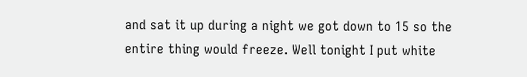and sat it up during a night we got down to 15 so the entire thing would freeze. Well tonight I put white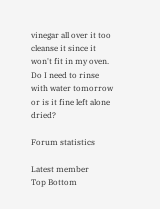vinegar all over it too cleanse it since it won't fit in my oven. Do I need to rinse with water tomorrow or is it fine left alone dried?

Forum statistics

Latest member
Top Bottom